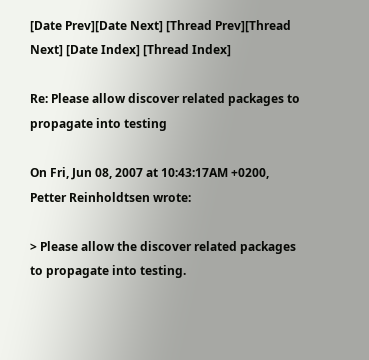[Date Prev][Date Next] [Thread Prev][Thread Next] [Date Index] [Thread Index]

Re: Please allow discover related packages to propagate into testing

On Fri, Jun 08, 2007 at 10:43:17AM +0200, Petter Reinholdtsen wrote:

> Please allow the discover related packages to propagate into testing.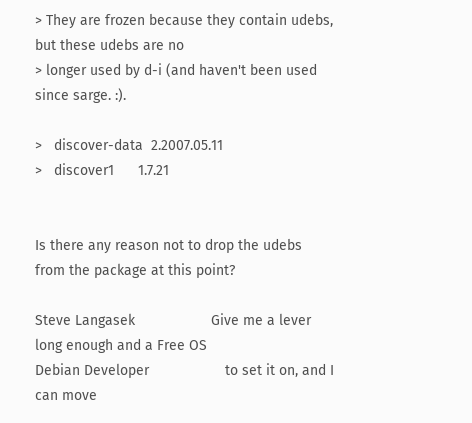> They are frozen because they contain udebs, but these udebs are no
> longer used by d-i (and haven't been used since sarge. :).

>   discover-data  2.2007.05.11
>   discover1      1.7.21


Is there any reason not to drop the udebs from the package at this point?

Steve Langasek                   Give me a lever long enough and a Free OS
Debian Developer                   to set it on, and I can move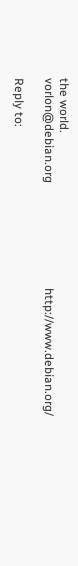the world.
vorlon@debian.org                                   http://www.debian.org/

Reply to: